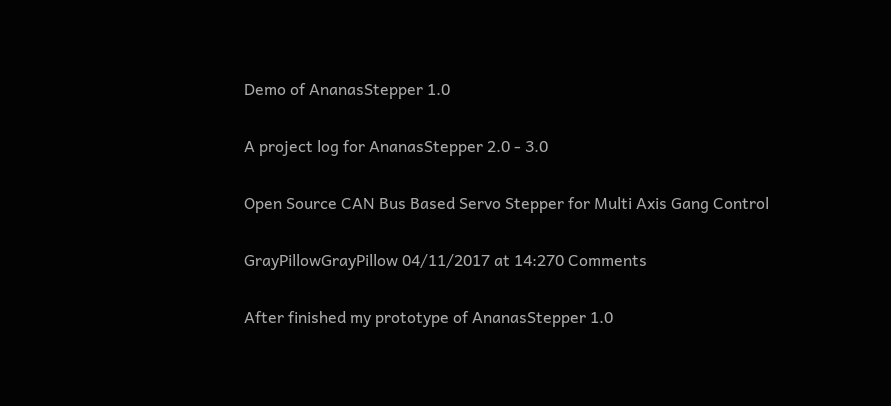Demo of AnanasStepper 1.0

A project log for AnanasStepper 2.0 - 3.0

Open Source CAN Bus Based Servo Stepper for Multi Axis Gang Control

GrayPillowGrayPillow 04/11/2017 at 14:270 Comments

After finished my prototype of AnanasStepper 1.0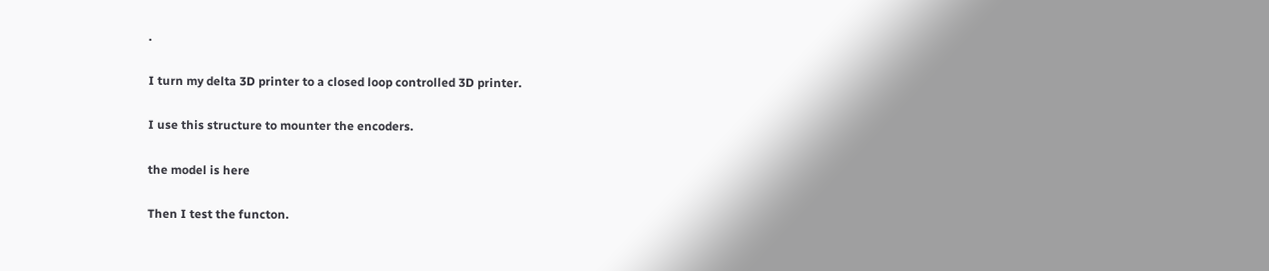.

I turn my delta 3D printer to a closed loop controlled 3D printer.

I use this structure to mounter the encoders.

the model is here

Then I test the functon.